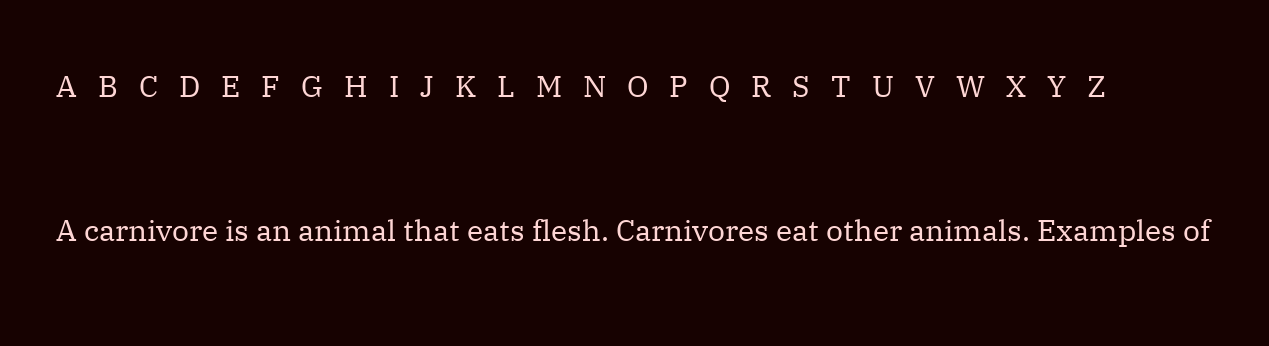A   B   C   D   E   F   G   H   I   J   K   L   M   N   O   P   Q   R   S   T   U   V   W   X   Y   Z



A carnivore is an animal that eats flesh. Carnivores eat other animals. Examples of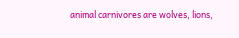animal carnivores are wolves, lions,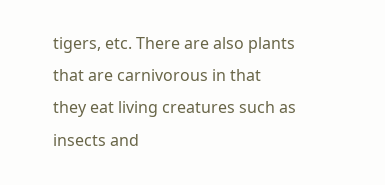tigers, etc. There are also plants that are carnivorous in that they eat living creatures such as insects and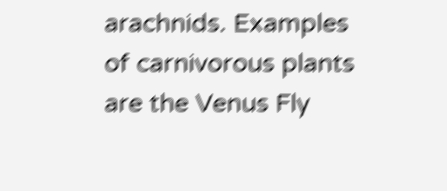arachnids. Examples of carnivorous plants are the Venus Fly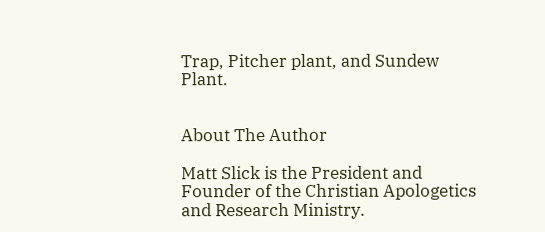Trap, Pitcher plant, and Sundew Plant.


About The Author

Matt Slick is the President and Founder of the Christian Apologetics and Research Ministry.